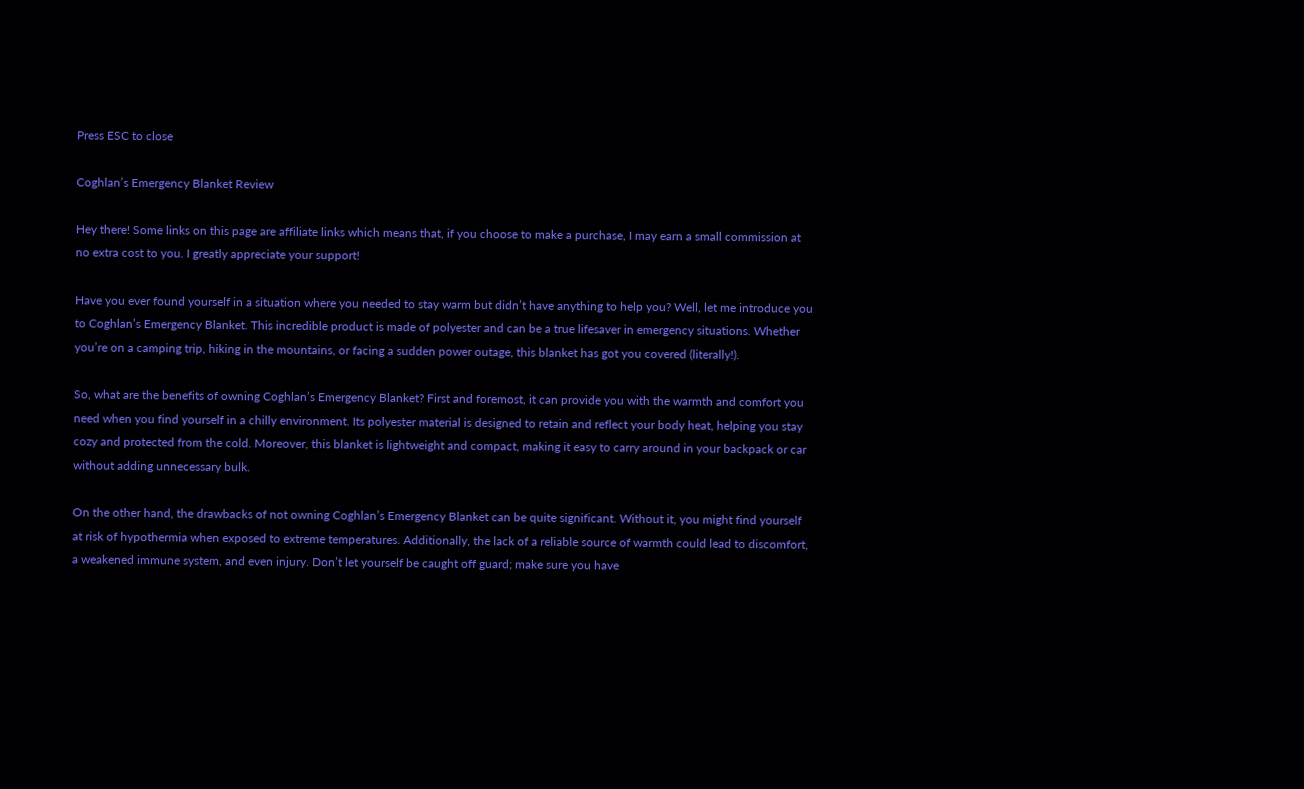Press ESC to close

Coghlan’s Emergency Blanket Review

Hey there! Some links on this page are affiliate links which means that, if you choose to make a purchase, I may earn a small commission at no extra cost to you. I greatly appreciate your support!

Have you ever found yourself in a situation where you needed to stay warm but didn’t have anything to help you? Well, let me introduce you to Coghlan’s Emergency Blanket. This incredible product is made of polyester and can be a true lifesaver in emergency situations. Whether you’re on a camping trip, hiking in the mountains, or facing a sudden power outage, this blanket has got you covered (literally!).

So, what are the benefits of owning Coghlan’s Emergency Blanket? First and foremost, it can provide you with the warmth and comfort you need when you find yourself in a chilly environment. Its polyester material is designed to retain and reflect your body heat, helping you stay cozy and protected from the cold. Moreover, this blanket is lightweight and compact, making it easy to carry around in your backpack or car without adding unnecessary bulk.

On the other hand, the drawbacks of not owning Coghlan’s Emergency Blanket can be quite significant. Without it, you might find yourself at risk of hypothermia when exposed to extreme temperatures. Additionally, the lack of a reliable source of warmth could lead to discomfort, a weakened immune system, and even injury. Don’t let yourself be caught off guard; make sure you have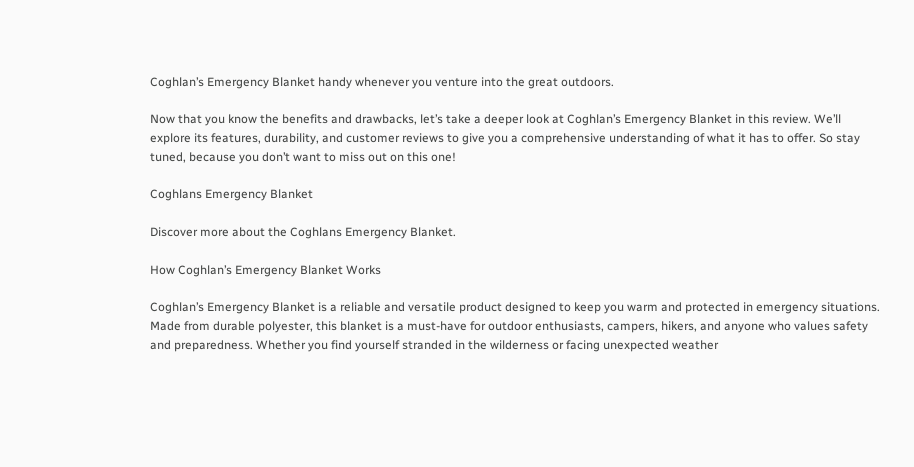Coghlan’s Emergency Blanket handy whenever you venture into the great outdoors.

Now that you know the benefits and drawbacks, let’s take a deeper look at Coghlan’s Emergency Blanket in this review. We’ll explore its features, durability, and customer reviews to give you a comprehensive understanding of what it has to offer. So stay tuned, because you don’t want to miss out on this one!

Coghlans Emergency Blanket

Discover more about the Coghlans Emergency Blanket.

How Coghlan’s Emergency Blanket Works

Coghlan’s Emergency Blanket is a reliable and versatile product designed to keep you warm and protected in emergency situations. Made from durable polyester, this blanket is a must-have for outdoor enthusiasts, campers, hikers, and anyone who values safety and preparedness. Whether you find yourself stranded in the wilderness or facing unexpected weather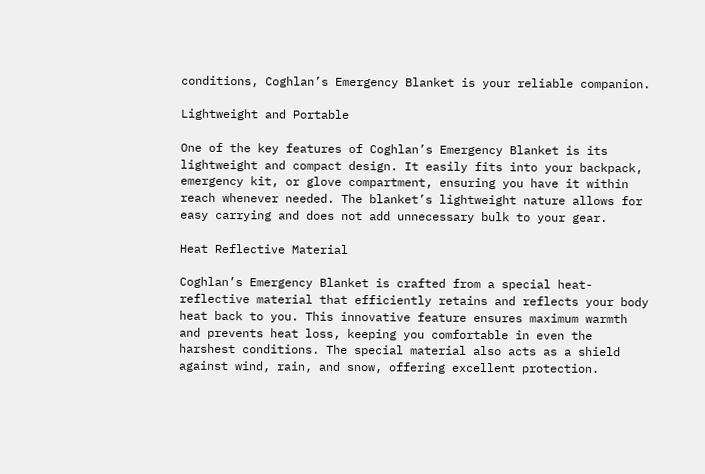conditions, Coghlan’s Emergency Blanket is your reliable companion.

Lightweight and Portable

One of the key features of Coghlan’s Emergency Blanket is its lightweight and compact design. It easily fits into your backpack, emergency kit, or glove compartment, ensuring you have it within reach whenever needed. The blanket’s lightweight nature allows for easy carrying and does not add unnecessary bulk to your gear.

Heat Reflective Material

Coghlan’s Emergency Blanket is crafted from a special heat-reflective material that efficiently retains and reflects your body heat back to you. This innovative feature ensures maximum warmth and prevents heat loss, keeping you comfortable in even the harshest conditions. The special material also acts as a shield against wind, rain, and snow, offering excellent protection.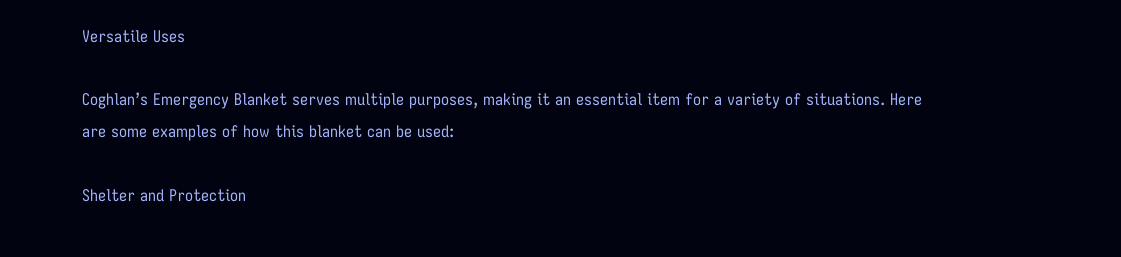Versatile Uses

Coghlan’s Emergency Blanket serves multiple purposes, making it an essential item for a variety of situations. Here are some examples of how this blanket can be used:

Shelter and Protection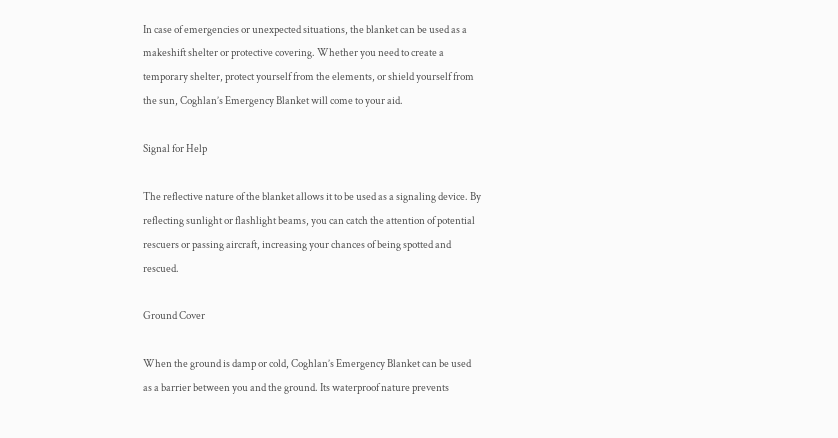In case of emergencies or unexpected situations, the blanket can be used as a makeshift shelter or protective covering. Whether you need to create a temporary shelter, protect yourself from the elements, or shield yourself from the sun, Coghlan’s Emergency Blanket will come to your aid.

Signal for Help

The reflective nature of the blanket allows it to be used as a signaling device. By reflecting sunlight or flashlight beams, you can catch the attention of potential rescuers or passing aircraft, increasing your chances of being spotted and rescued.

Ground Cover

When the ground is damp or cold, Coghlan’s Emergency Blanket can be used as a barrier between you and the ground. Its waterproof nature prevents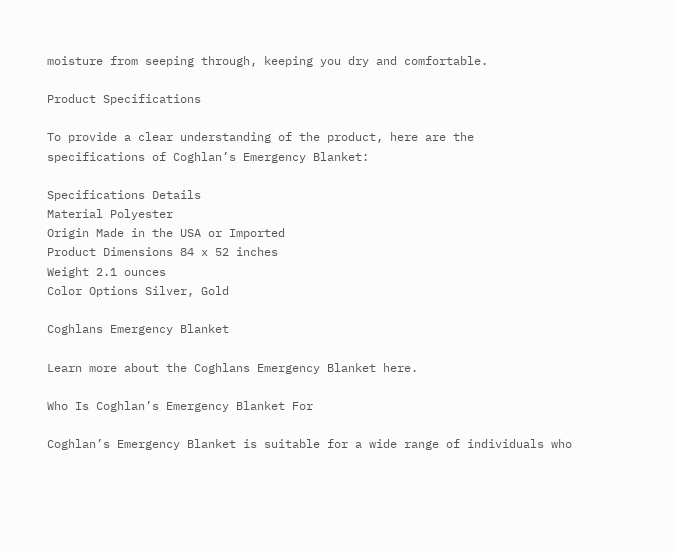moisture from seeping through, keeping you dry and comfortable.

Product Specifications

To provide a clear understanding of the product, here are the specifications of Coghlan’s Emergency Blanket:

Specifications Details
Material Polyester
Origin Made in the USA or Imported
Product Dimensions 84 x 52 inches
Weight 2.1 ounces
Color Options Silver, Gold

Coghlans Emergency Blanket

Learn more about the Coghlans Emergency Blanket here.

Who Is Coghlan’s Emergency Blanket For

Coghlan’s Emergency Blanket is suitable for a wide range of individuals who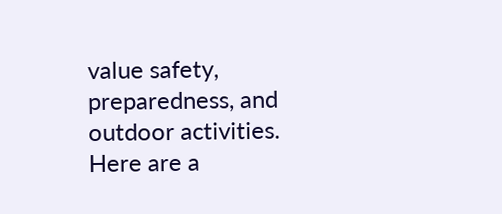value safety, preparedness, and outdoor activities. Here are a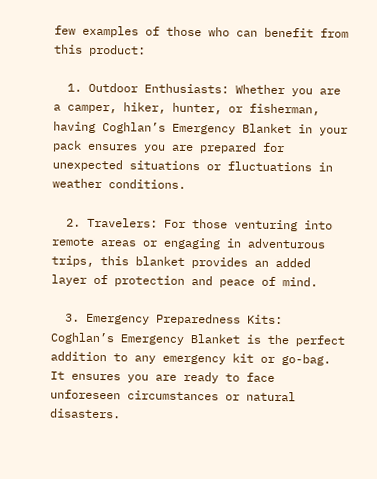few examples of those who can benefit from this product:

  1. Outdoor Enthusiasts: Whether you are a camper, hiker, hunter, or fisherman, having Coghlan’s Emergency Blanket in your pack ensures you are prepared for unexpected situations or fluctuations in weather conditions.

  2. Travelers: For those venturing into remote areas or engaging in adventurous trips, this blanket provides an added layer of protection and peace of mind.

  3. Emergency Preparedness Kits: Coghlan’s Emergency Blanket is the perfect addition to any emergency kit or go-bag. It ensures you are ready to face unforeseen circumstances or natural disasters.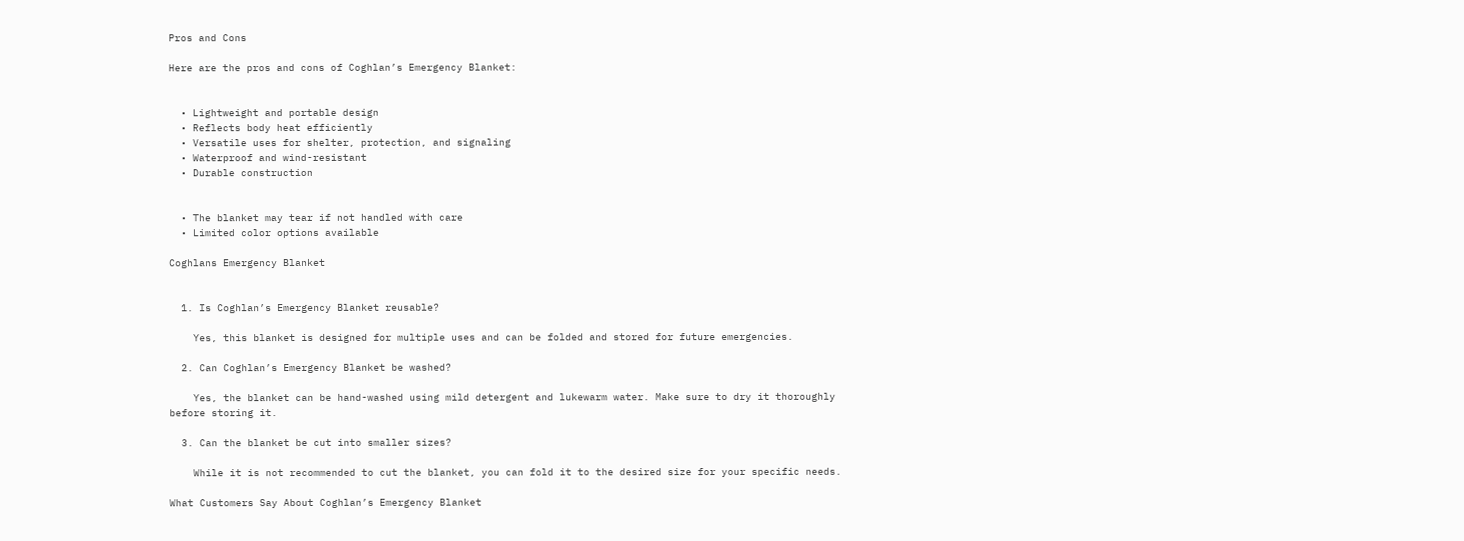Pros and Cons

Here are the pros and cons of Coghlan’s Emergency Blanket:


  • Lightweight and portable design
  • Reflects body heat efficiently
  • Versatile uses for shelter, protection, and signaling
  • Waterproof and wind-resistant
  • Durable construction


  • The blanket may tear if not handled with care
  • Limited color options available

Coghlans Emergency Blanket


  1. Is Coghlan’s Emergency Blanket reusable?

    Yes, this blanket is designed for multiple uses and can be folded and stored for future emergencies.

  2. Can Coghlan’s Emergency Blanket be washed?

    Yes, the blanket can be hand-washed using mild detergent and lukewarm water. Make sure to dry it thoroughly before storing it.

  3. Can the blanket be cut into smaller sizes?

    While it is not recommended to cut the blanket, you can fold it to the desired size for your specific needs.

What Customers Say About Coghlan’s Emergency Blanket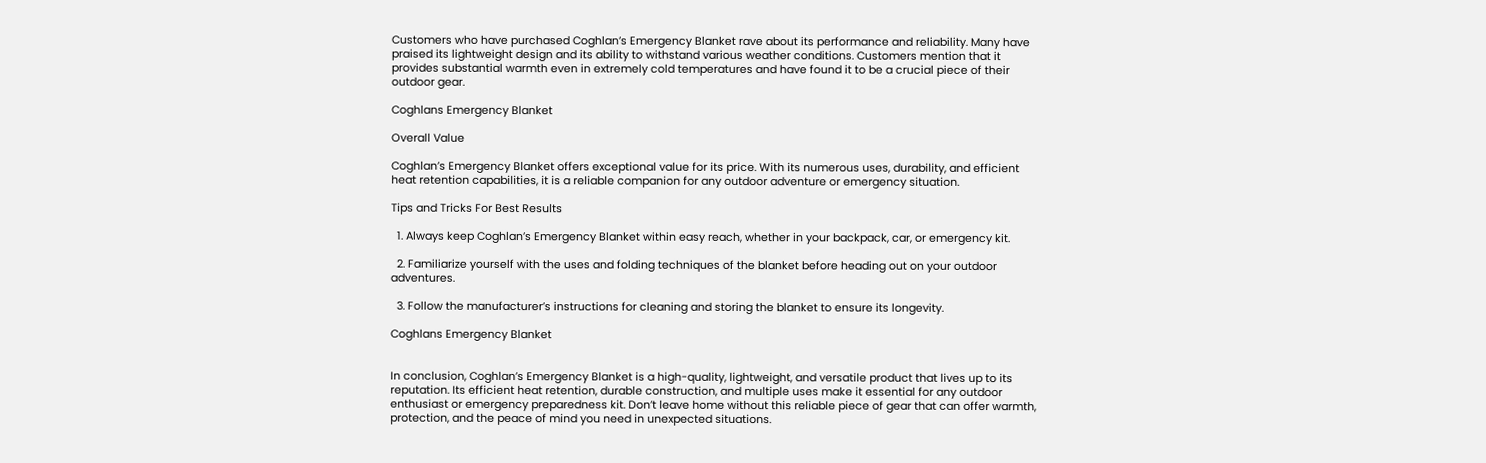Customers who have purchased Coghlan’s Emergency Blanket rave about its performance and reliability. Many have praised its lightweight design and its ability to withstand various weather conditions. Customers mention that it provides substantial warmth even in extremely cold temperatures and have found it to be a crucial piece of their outdoor gear.

Coghlans Emergency Blanket

Overall Value

Coghlan’s Emergency Blanket offers exceptional value for its price. With its numerous uses, durability, and efficient heat retention capabilities, it is a reliable companion for any outdoor adventure or emergency situation.

Tips and Tricks For Best Results

  1. Always keep Coghlan’s Emergency Blanket within easy reach, whether in your backpack, car, or emergency kit.

  2. Familiarize yourself with the uses and folding techniques of the blanket before heading out on your outdoor adventures.

  3. Follow the manufacturer’s instructions for cleaning and storing the blanket to ensure its longevity.

Coghlans Emergency Blanket


In conclusion, Coghlan’s Emergency Blanket is a high-quality, lightweight, and versatile product that lives up to its reputation. Its efficient heat retention, durable construction, and multiple uses make it essential for any outdoor enthusiast or emergency preparedness kit. Don’t leave home without this reliable piece of gear that can offer warmth, protection, and the peace of mind you need in unexpected situations.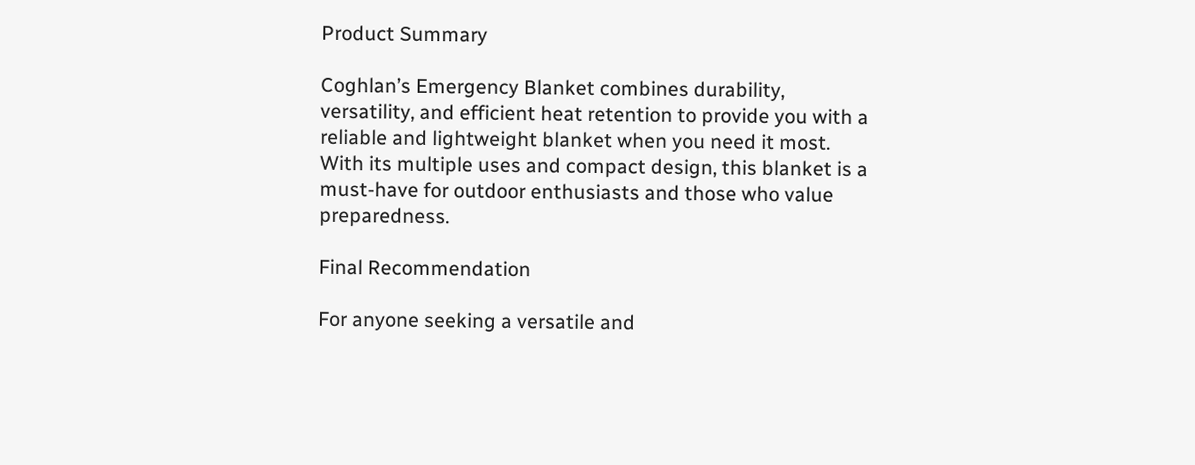Product Summary

Coghlan’s Emergency Blanket combines durability, versatility, and efficient heat retention to provide you with a reliable and lightweight blanket when you need it most. With its multiple uses and compact design, this blanket is a must-have for outdoor enthusiasts and those who value preparedness.

Final Recommendation

For anyone seeking a versatile and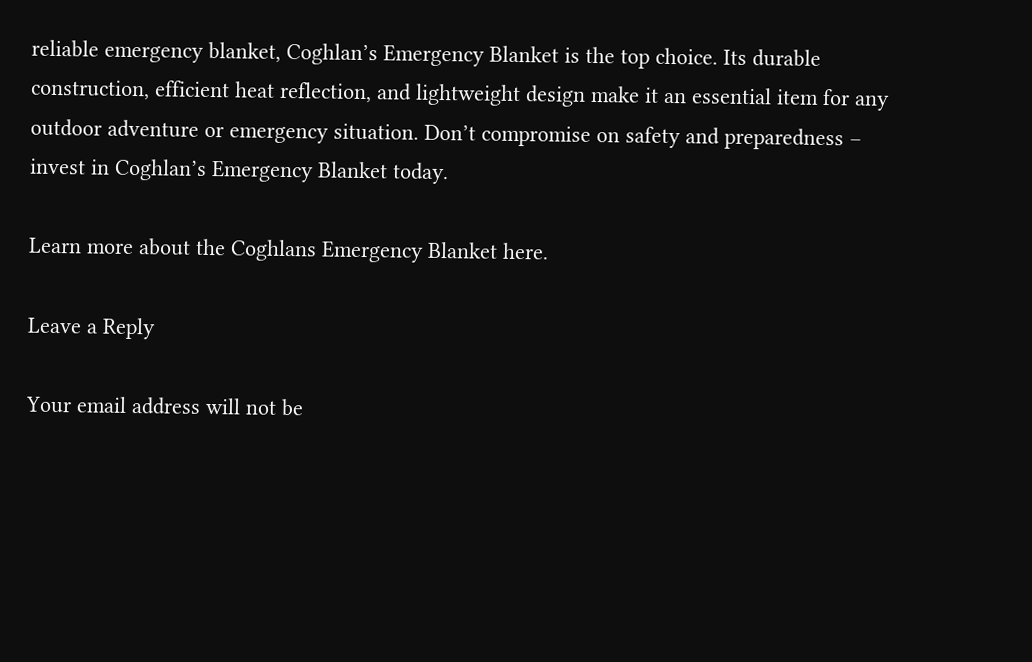reliable emergency blanket, Coghlan’s Emergency Blanket is the top choice. Its durable construction, efficient heat reflection, and lightweight design make it an essential item for any outdoor adventure or emergency situation. Don’t compromise on safety and preparedness – invest in Coghlan’s Emergency Blanket today.

Learn more about the Coghlans Emergency Blanket here.

Leave a Reply

Your email address will not be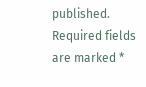published. Required fields are marked *